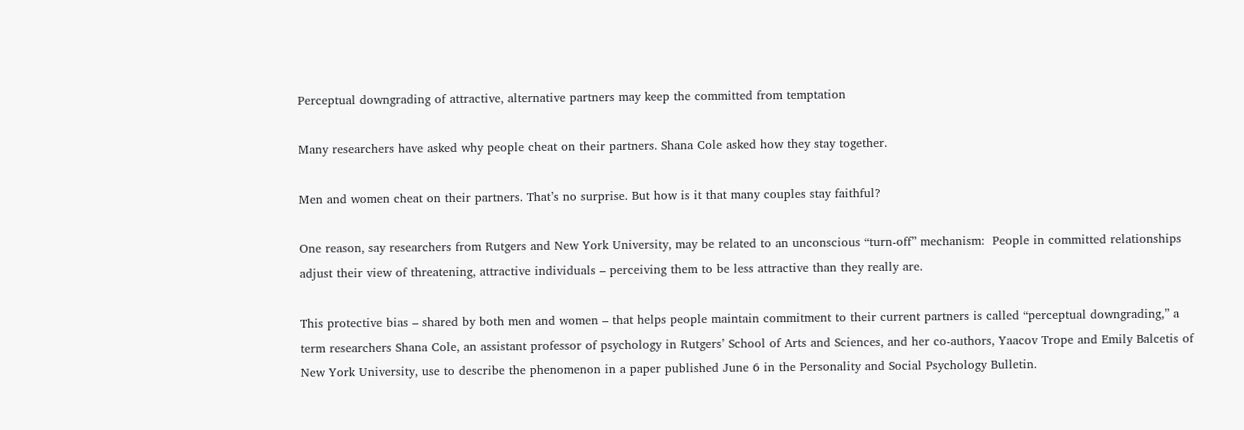Perceptual downgrading of attractive, alternative partners may keep the committed from temptation

Many researchers have asked why people cheat on their partners. Shana Cole asked how they stay together.

Men and women cheat on their partners. That’s no surprise. But how is it that many couples stay faithful?

One reason, say researchers from Rutgers and New York University, may be related to an unconscious “turn-off” mechanism:  People in committed relationships adjust their view of threatening, attractive individuals – perceiving them to be less attractive than they really are.

This protective bias – shared by both men and women – that helps people maintain commitment to their current partners is called “perceptual downgrading,” a term researchers Shana Cole, an assistant professor of psychology in Rutgers’ School of Arts and Sciences, and her co-authors, Yaacov Trope and Emily Balcetis of New York University, use to describe the phenomenon in a paper published June 6 in the Personality and Social Psychology Bulletin.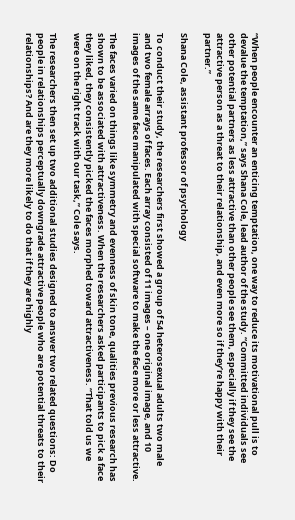“When people encounter an enticing temptation, one way to reduce its motivational pull is to devalue the temptation,” says Shana Cole, lead author of the study. “Committed individuals see other potential partners as less attractive than other people see them, especially if they see the attractive person as a threat to their relationship, and even more so if they’re happy with their partner.”

Shana Cole, assistant professor of psychology

To conduct their study, the researchers first showed a group of 54 heterosexual adults two male and two female arrays of faces. Each array consisted of 11 images – one original image, and 10 images of the same face manipulated with special software to make the face more or less attractive.

The faces varied on things like symmetry and evenness of skin tone, qualities previous research has shown to be associated with attractiveness. When the researchers asked participants to pick a face they liked, they consistently picked the faces morphed toward attractiveness. “That told us we were on the right track with our task,” Cole says.

The researchers then set up two additional studies designed to answer two related questions: Do people in relationships perceptually downgrade attractive people who are potential threats to their relationships? And are they more likely to do that if they are highly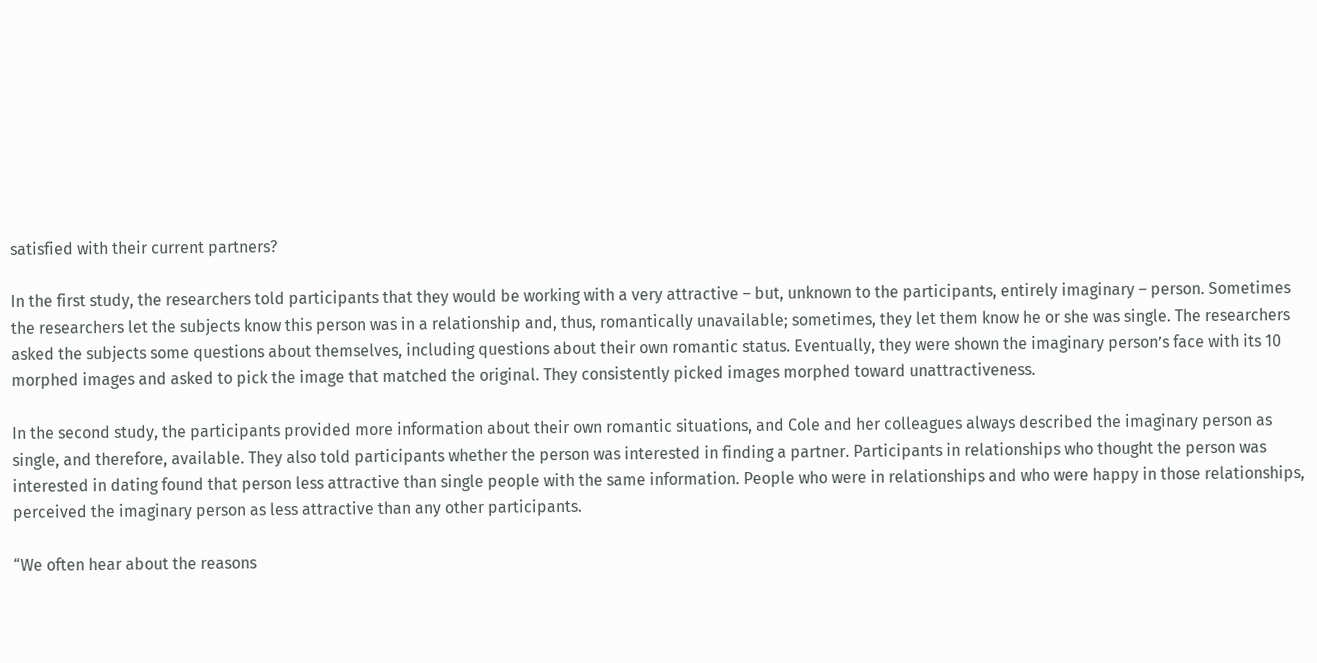satisfied with their current partners?

In the first study, the researchers told participants that they would be working with a very attractive – but, unknown to the participants, entirely imaginary – person. Sometimes the researchers let the subjects know this person was in a relationship and, thus, romantically unavailable; sometimes, they let them know he or she was single. The researchers asked the subjects some questions about themselves, including questions about their own romantic status. Eventually, they were shown the imaginary person’s face with its 10 morphed images and asked to pick the image that matched the original. They consistently picked images morphed toward unattractiveness.

In the second study, the participants provided more information about their own romantic situations, and Cole and her colleagues always described the imaginary person as single, and therefore, available. They also told participants whether the person was interested in finding a partner. Participants in relationships who thought the person was interested in dating found that person less attractive than single people with the same information. People who were in relationships and who were happy in those relationships, perceived the imaginary person as less attractive than any other participants.

“We often hear about the reasons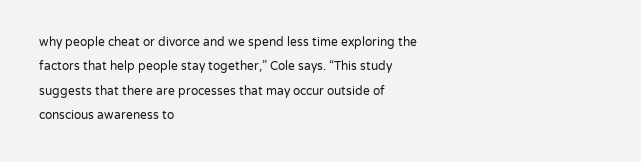why people cheat or divorce and we spend less time exploring the factors that help people stay together,” Cole says. “This study suggests that there are processes that may occur outside of conscious awareness to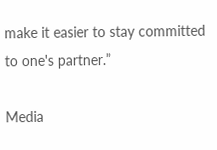make it easier to stay committed to one's partner.”

Media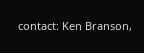contact: Ken Branson,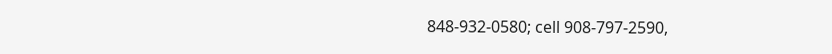848-932-0580; cell 908-797-2590,